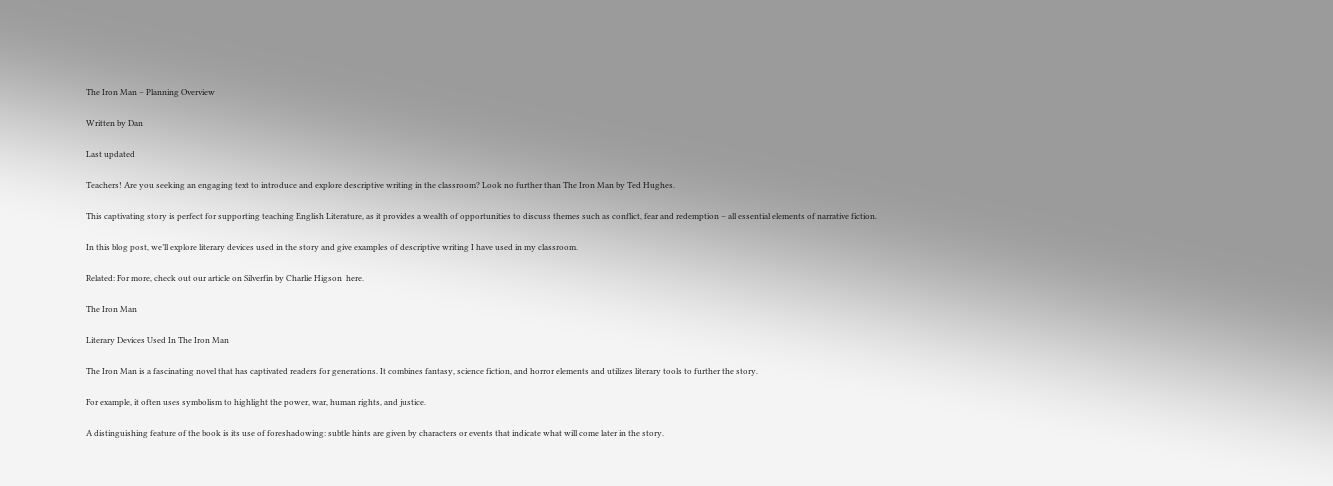The Iron Man – Planning Overview

Written by Dan

Last updated

Teachers! Are you seeking an engaging text to introduce and explore descriptive writing in the classroom? Look no further than The Iron Man by Ted Hughes.

This captivating story is perfect for supporting teaching English Literature, as it provides a wealth of opportunities to discuss themes such as conflict, fear and redemption – all essential elements of narrative fiction.

In this blog post, we’ll explore literary devices used in the story and give examples of descriptive writing I have used in my classroom.

Related: For more, check out our article on Silverfin by Charlie Higson  here.

The Iron Man

Literary Devices Used In The Iron Man

The Iron Man is a fascinating novel that has captivated readers for generations. It combines fantasy, science fiction, and horror elements and utilizes literary tools to further the story.

For example, it often uses symbolism to highlight the power, war, human rights, and justice.

A distinguishing feature of the book is its use of foreshadowing: subtle hints are given by characters or events that indicate what will come later in the story.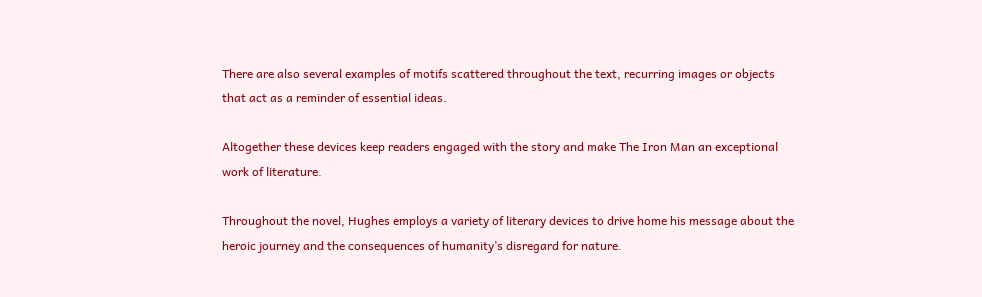There are also several examples of motifs scattered throughout the text, recurring images or objects that act as a reminder of essential ideas.

Altogether these devices keep readers engaged with the story and make The Iron Man an exceptional work of literature.

Throughout the novel, Hughes employs a variety of literary devices to drive home his message about the heroic journey and the consequences of humanity’s disregard for nature.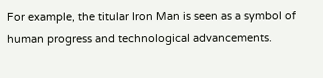For example, the titular Iron Man is seen as a symbol of human progress and technological advancements.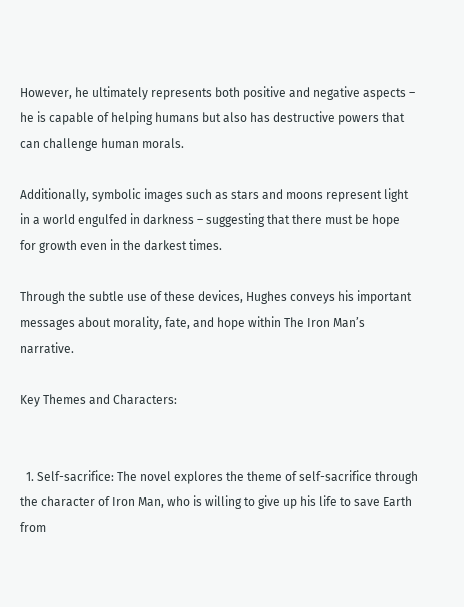However, he ultimately represents both positive and negative aspects – he is capable of helping humans but also has destructive powers that can challenge human morals.

Additionally, symbolic images such as stars and moons represent light in a world engulfed in darkness – suggesting that there must be hope for growth even in the darkest times.

Through the subtle use of these devices, Hughes conveys his important messages about morality, fate, and hope within The Iron Man’s narrative.

Key Themes and Characters:


  1. Self-sacrifice: The novel explores the theme of self-sacrifice through the character of Iron Man, who is willing to give up his life to save Earth from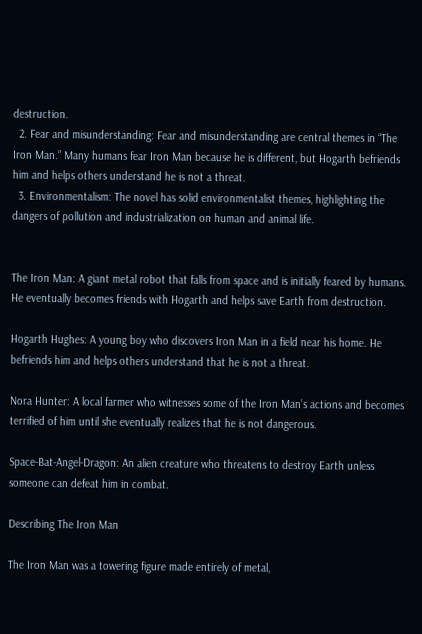destruction.
  2. Fear and misunderstanding: Fear and misunderstanding are central themes in “The Iron Man.” Many humans fear Iron Man because he is different, but Hogarth befriends him and helps others understand he is not a threat.
  3. Environmentalism: The novel has solid environmentalist themes, highlighting the dangers of pollution and industrialization on human and animal life.


The Iron Man: A giant metal robot that falls from space and is initially feared by humans. He eventually becomes friends with Hogarth and helps save Earth from destruction.

Hogarth Hughes: A young boy who discovers Iron Man in a field near his home. He befriends him and helps others understand that he is not a threat.

Nora Hunter: A local farmer who witnesses some of the Iron Man’s actions and becomes terrified of him until she eventually realizes that he is not dangerous.

Space-Bat-Angel-Dragon: An alien creature who threatens to destroy Earth unless someone can defeat him in combat.

Describing The Iron Man

The Iron Man was a towering figure made entirely of metal,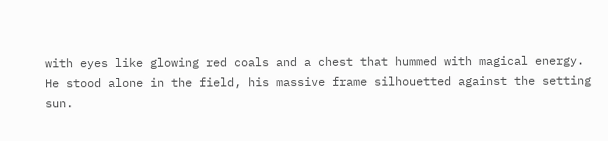with eyes like glowing red coals and a chest that hummed with magical energy. He stood alone in the field, his massive frame silhouetted against the setting sun.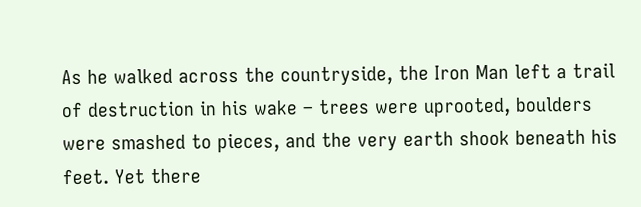As he walked across the countryside, the Iron Man left a trail of destruction in his wake – trees were uprooted, boulders were smashed to pieces, and the very earth shook beneath his feet. Yet there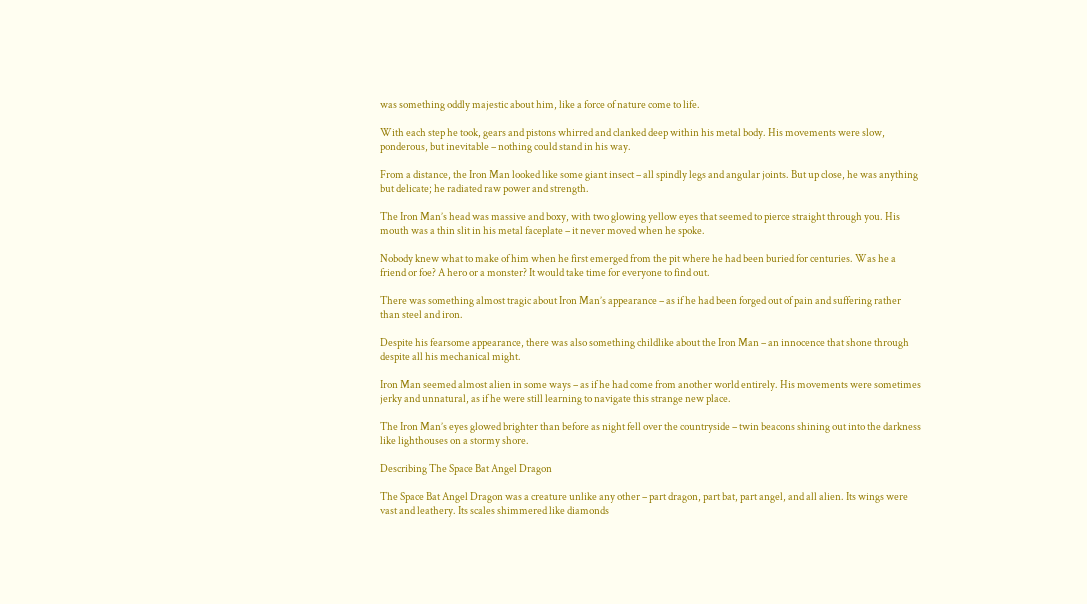was something oddly majestic about him, like a force of nature come to life.

With each step he took, gears and pistons whirred and clanked deep within his metal body. His movements were slow, ponderous, but inevitable – nothing could stand in his way.

From a distance, the Iron Man looked like some giant insect – all spindly legs and angular joints. But up close, he was anything but delicate; he radiated raw power and strength.

The Iron Man’s head was massive and boxy, with two glowing yellow eyes that seemed to pierce straight through you. His mouth was a thin slit in his metal faceplate – it never moved when he spoke.

Nobody knew what to make of him when he first emerged from the pit where he had been buried for centuries. Was he a friend or foe? A hero or a monster? It would take time for everyone to find out.

There was something almost tragic about Iron Man’s appearance – as if he had been forged out of pain and suffering rather than steel and iron.

Despite his fearsome appearance, there was also something childlike about the Iron Man – an innocence that shone through despite all his mechanical might.

Iron Man seemed almost alien in some ways – as if he had come from another world entirely. His movements were sometimes jerky and unnatural, as if he were still learning to navigate this strange new place.

The Iron Man’s eyes glowed brighter than before as night fell over the countryside – twin beacons shining out into the darkness like lighthouses on a stormy shore.

Describing The Space Bat Angel Dragon

The Space Bat Angel Dragon was a creature unlike any other – part dragon, part bat, part angel, and all alien. Its wings were vast and leathery. Its scales shimmered like diamonds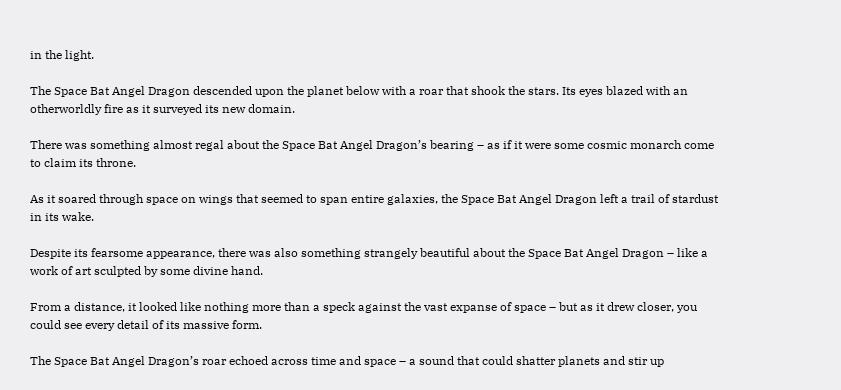in the light.

The Space Bat Angel Dragon descended upon the planet below with a roar that shook the stars. Its eyes blazed with an otherworldly fire as it surveyed its new domain.

There was something almost regal about the Space Bat Angel Dragon’s bearing – as if it were some cosmic monarch come to claim its throne.

As it soared through space on wings that seemed to span entire galaxies, the Space Bat Angel Dragon left a trail of stardust in its wake.

Despite its fearsome appearance, there was also something strangely beautiful about the Space Bat Angel Dragon – like a work of art sculpted by some divine hand.

From a distance, it looked like nothing more than a speck against the vast expanse of space – but as it drew closer, you could see every detail of its massive form.

The Space Bat Angel Dragon’s roar echoed across time and space – a sound that could shatter planets and stir up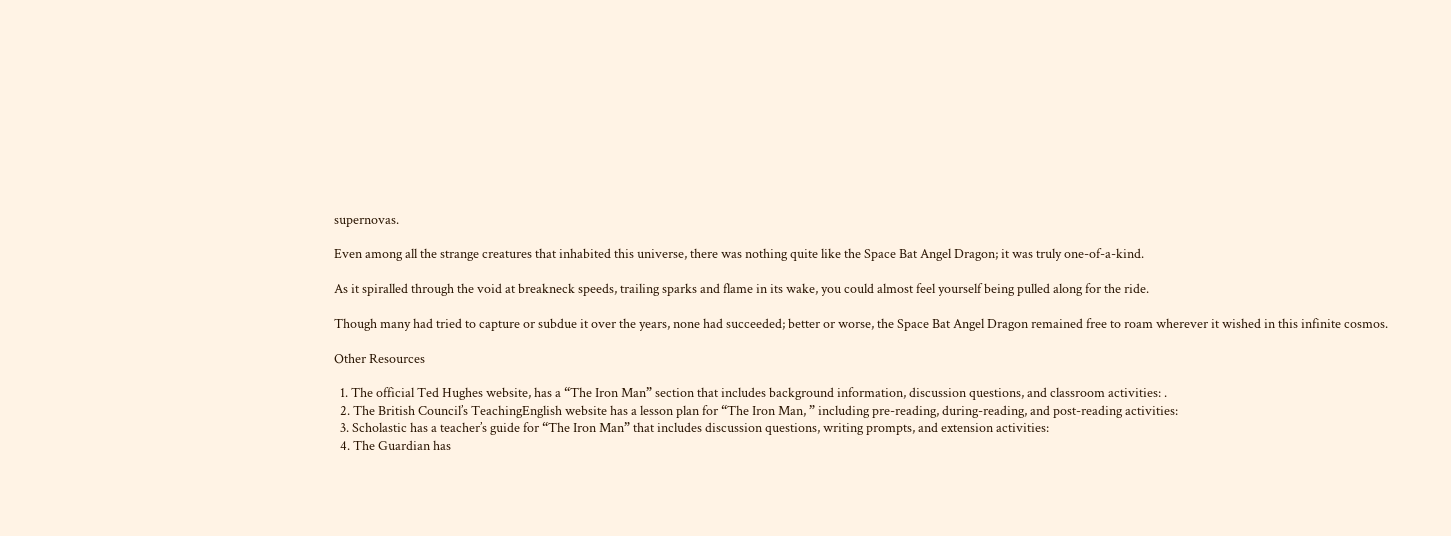supernovas.

Even among all the strange creatures that inhabited this universe, there was nothing quite like the Space Bat Angel Dragon; it was truly one-of-a-kind.

As it spiralled through the void at breakneck speeds, trailing sparks and flame in its wake, you could almost feel yourself being pulled along for the ride.

Though many had tried to capture or subdue it over the years, none had succeeded; better or worse, the Space Bat Angel Dragon remained free to roam wherever it wished in this infinite cosmos.

Other Resources

  1. The official Ted Hughes website, has a “The Iron Man” section that includes background information, discussion questions, and classroom activities: .
  2. The British Council’s TeachingEnglish website has a lesson plan for “The Iron Man, ” including pre-reading, during-reading, and post-reading activities:
  3. Scholastic has a teacher’s guide for “The Iron Man” that includes discussion questions, writing prompts, and extension activities:
  4. The Guardian has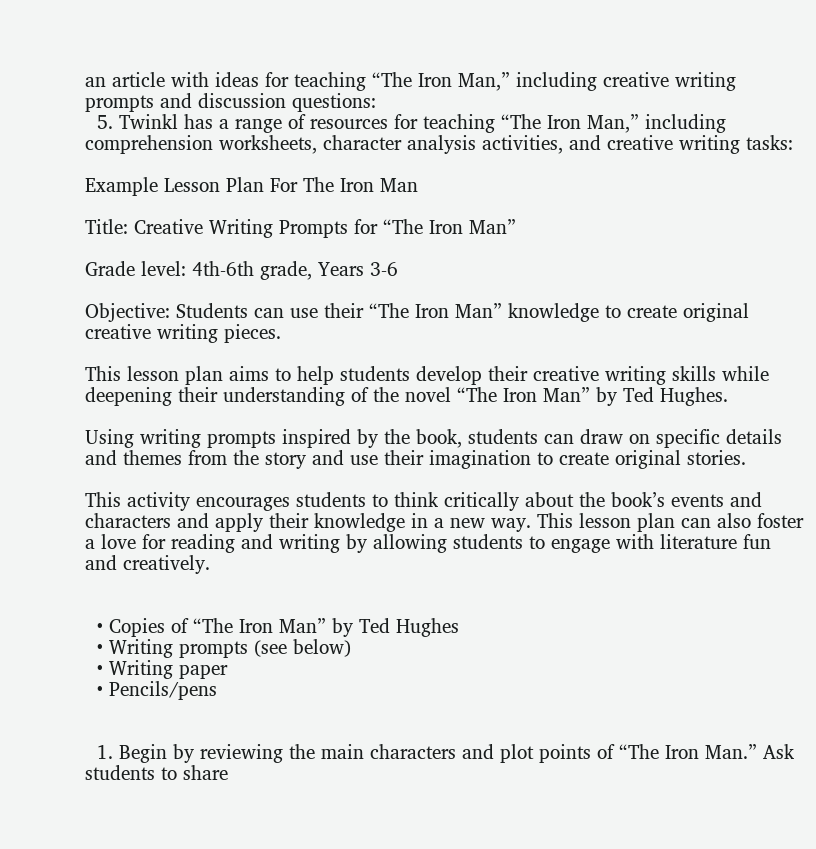an article with ideas for teaching “The Iron Man,” including creative writing prompts and discussion questions:
  5. Twinkl has a range of resources for teaching “The Iron Man,” including comprehension worksheets, character analysis activities, and creative writing tasks:

Example Lesson Plan For The Iron Man

Title: Creative Writing Prompts for “The Iron Man”

Grade level: 4th-6th grade, Years 3-6

Objective: Students can use their “The Iron Man” knowledge to create original creative writing pieces.

This lesson plan aims to help students develop their creative writing skills while deepening their understanding of the novel “The Iron Man” by Ted Hughes.

Using writing prompts inspired by the book, students can draw on specific details and themes from the story and use their imagination to create original stories.

This activity encourages students to think critically about the book’s events and characters and apply their knowledge in a new way. This lesson plan can also foster a love for reading and writing by allowing students to engage with literature fun and creatively.


  • Copies of “The Iron Man” by Ted Hughes
  • Writing prompts (see below)
  • Writing paper
  • Pencils/pens


  1. Begin by reviewing the main characters and plot points of “The Iron Man.” Ask students to share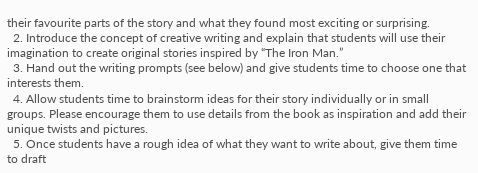their favourite parts of the story and what they found most exciting or surprising.
  2. Introduce the concept of creative writing and explain that students will use their imagination to create original stories inspired by “The Iron Man.”
  3. Hand out the writing prompts (see below) and give students time to choose one that interests them.
  4. Allow students time to brainstorm ideas for their story individually or in small groups. Please encourage them to use details from the book as inspiration and add their unique twists and pictures.
  5. Once students have a rough idea of what they want to write about, give them time to draft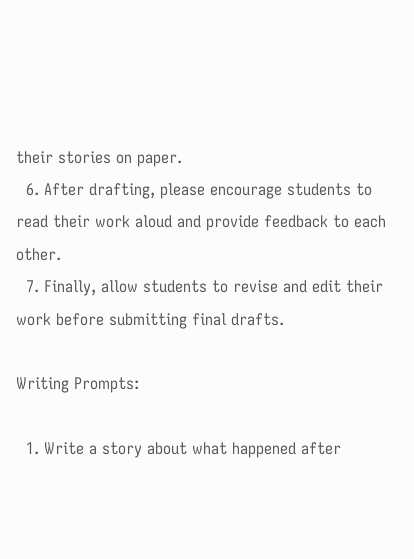their stories on paper.
  6. After drafting, please encourage students to read their work aloud and provide feedback to each other.
  7. Finally, allow students to revise and edit their work before submitting final drafts.

Writing Prompts:

  1. Write a story about what happened after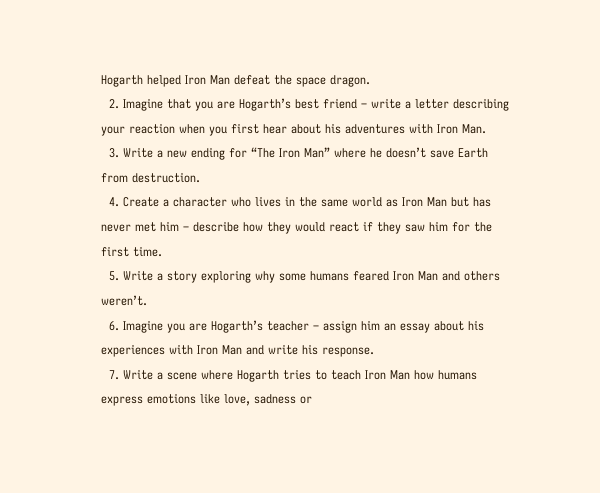Hogarth helped Iron Man defeat the space dragon.
  2. Imagine that you are Hogarth’s best friend – write a letter describing your reaction when you first hear about his adventures with Iron Man.
  3. Write a new ending for “The Iron Man” where he doesn’t save Earth from destruction.
  4. Create a character who lives in the same world as Iron Man but has never met him – describe how they would react if they saw him for the first time.
  5. Write a story exploring why some humans feared Iron Man and others weren’t.
  6. Imagine you are Hogarth’s teacher – assign him an essay about his experiences with Iron Man and write his response.
  7. Write a scene where Hogarth tries to teach Iron Man how humans express emotions like love, sadness or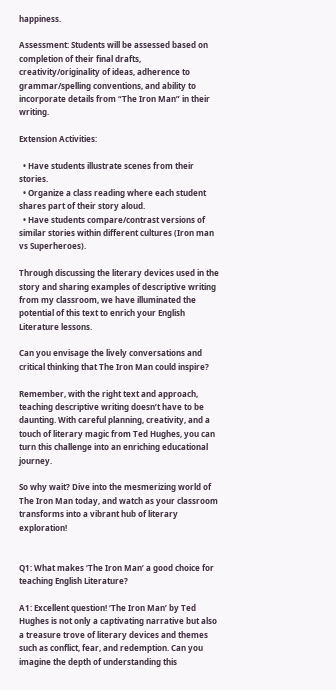happiness.

Assessment: Students will be assessed based on completion of their final drafts, creativity/originality of ideas, adherence to grammar/spelling conventions, and ability to incorporate details from “The Iron Man” in their writing.

Extension Activities:

  • Have students illustrate scenes from their stories.
  • Organize a class reading where each student shares part of their story aloud.
  • Have students compare/contrast versions of similar stories within different cultures (Iron man vs Superheroes).

Through discussing the literary devices used in the story and sharing examples of descriptive writing from my classroom, we have illuminated the potential of this text to enrich your English Literature lessons.

Can you envisage the lively conversations and critical thinking that The Iron Man could inspire?

Remember, with the right text and approach, teaching descriptive writing doesn’t have to be daunting. With careful planning, creativity, and a touch of literary magic from Ted Hughes, you can turn this challenge into an enriching educational journey.

So why wait? Dive into the mesmerizing world of The Iron Man today, and watch as your classroom transforms into a vibrant hub of literary exploration!


Q1: What makes ‘The Iron Man’ a good choice for teaching English Literature?

A1: Excellent question! ‘The Iron Man’ by Ted Hughes is not only a captivating narrative but also a treasure trove of literary devices and themes such as conflict, fear, and redemption. Can you imagine the depth of understanding this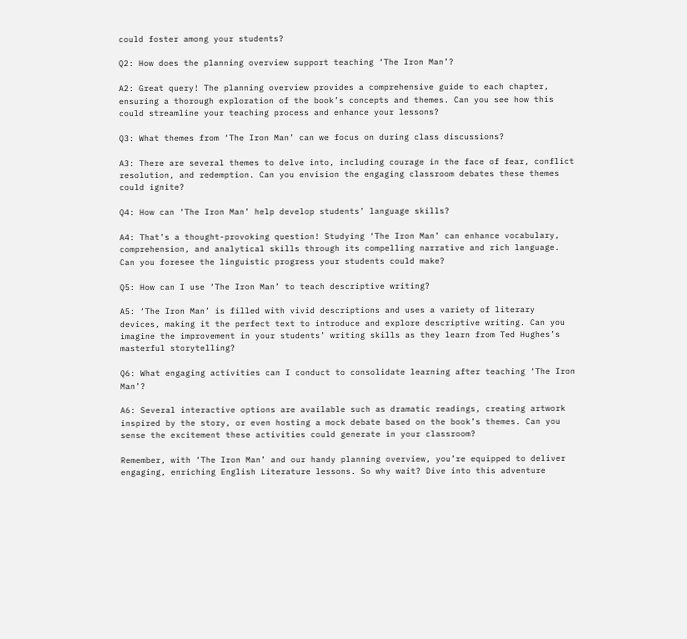could foster among your students?

Q2: How does the planning overview support teaching ‘The Iron Man’?

A2: Great query! The planning overview provides a comprehensive guide to each chapter, ensuring a thorough exploration of the book’s concepts and themes. Can you see how this could streamline your teaching process and enhance your lessons?

Q3: What themes from ‘The Iron Man’ can we focus on during class discussions?

A3: There are several themes to delve into, including courage in the face of fear, conflict resolution, and redemption. Can you envision the engaging classroom debates these themes could ignite?

Q4: How can ‘The Iron Man’ help develop students’ language skills?

A4: That’s a thought-provoking question! Studying ‘The Iron Man’ can enhance vocabulary, comprehension, and analytical skills through its compelling narrative and rich language. Can you foresee the linguistic progress your students could make?

Q5: How can I use ‘The Iron Man’ to teach descriptive writing?

A5: ‘The Iron Man’ is filled with vivid descriptions and uses a variety of literary devices, making it the perfect text to introduce and explore descriptive writing. Can you imagine the improvement in your students’ writing skills as they learn from Ted Hughes’s masterful storytelling?

Q6: What engaging activities can I conduct to consolidate learning after teaching ‘The Iron Man’?

A6: Several interactive options are available such as dramatic readings, creating artwork inspired by the story, or even hosting a mock debate based on the book’s themes. Can you sense the excitement these activities could generate in your classroom?

Remember, with ‘The Iron Man’ and our handy planning overview, you’re equipped to deliver engaging, enriching English Literature lessons. So why wait? Dive into this adventure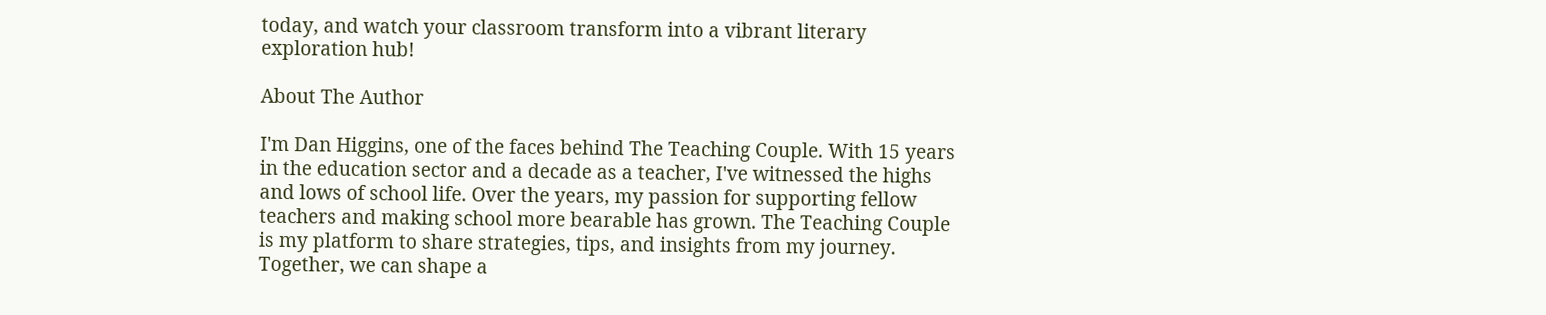today, and watch your classroom transform into a vibrant literary exploration hub!

About The Author

I'm Dan Higgins, one of the faces behind The Teaching Couple. With 15 years in the education sector and a decade as a teacher, I've witnessed the highs and lows of school life. Over the years, my passion for supporting fellow teachers and making school more bearable has grown. The Teaching Couple is my platform to share strategies, tips, and insights from my journey. Together, we can shape a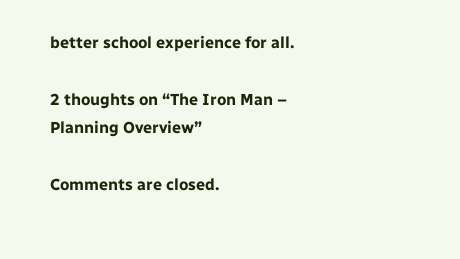better school experience for all.

2 thoughts on “The Iron Man – Planning Overview”

Comments are closed.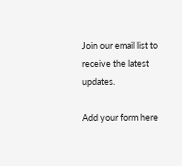Join our email list to receive the latest updates.

Add your form here